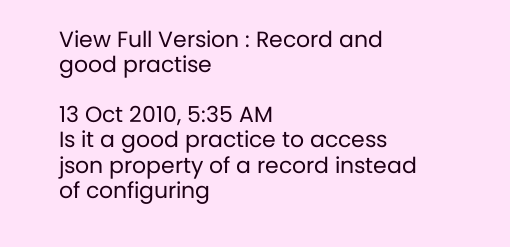View Full Version : Record and good practise

13 Oct 2010, 5:35 AM
Is it a good practice to access json property of a record instead of configuring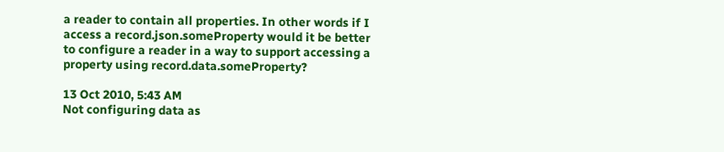a reader to contain all properties. In other words if I access a record.json.someProperty would it be better to configure a reader in a way to support accessing a property using record.data.someProperty?

13 Oct 2010, 5:43 AM
Not configuring data as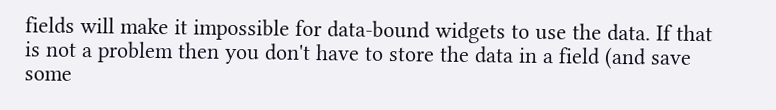fields will make it impossible for data-bound widgets to use the data. If that is not a problem then you don't have to store the data in a field (and save some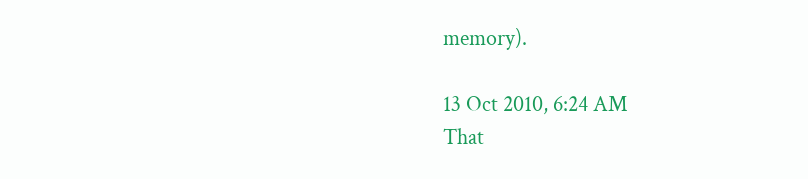memory).

13 Oct 2010, 6:24 AM
That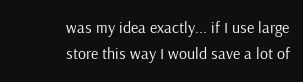was my idea exactly... if I use large store this way I would save a lot of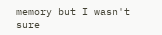memory but I wasn't sure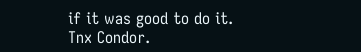if it was good to do it. Tnx Condor.